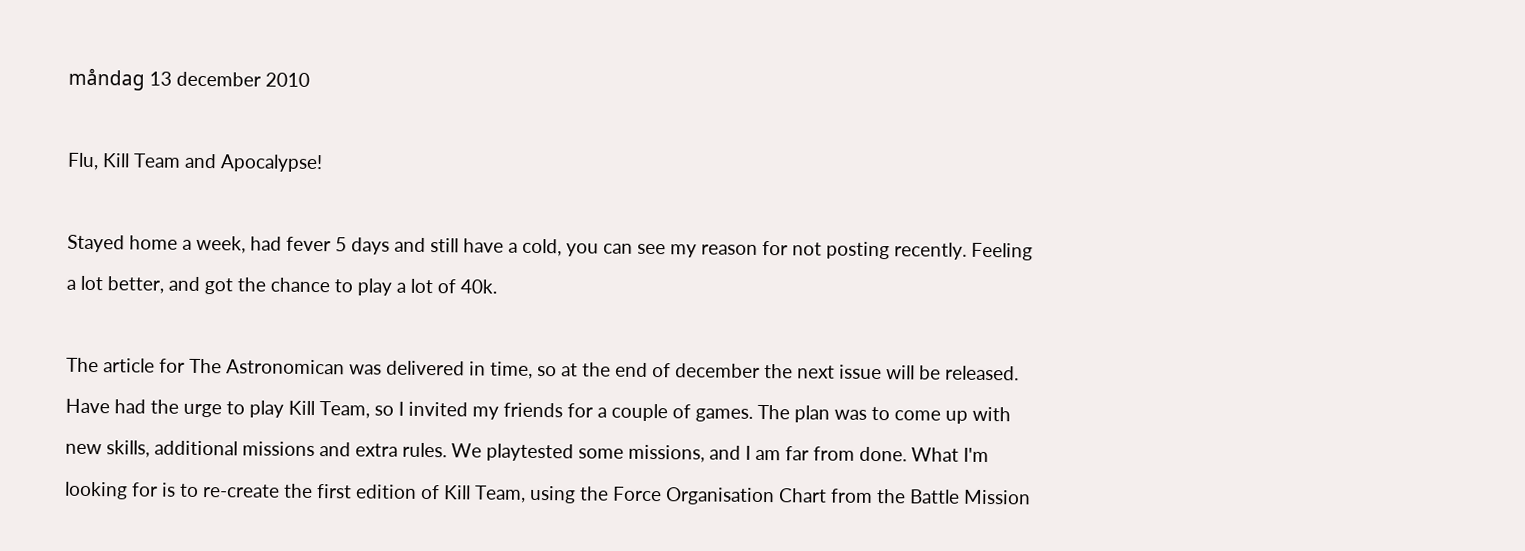måndag 13 december 2010

Flu, Kill Team and Apocalypse!

Stayed home a week, had fever 5 days and still have a cold, you can see my reason for not posting recently. Feeling a lot better, and got the chance to play a lot of 40k.

The article for The Astronomican was delivered in time, so at the end of december the next issue will be released. Have had the urge to play Kill Team, so I invited my friends for a couple of games. The plan was to come up with new skills, additional missions and extra rules. We playtested some missions, and I am far from done. What I'm looking for is to re-create the first edition of Kill Team, using the Force Organisation Chart from the Battle Mission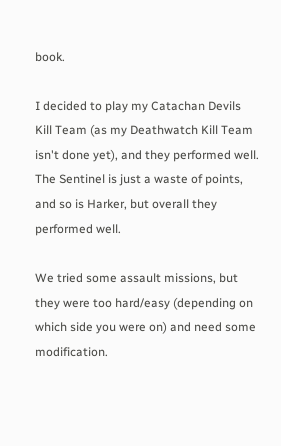book.

I decided to play my Catachan Devils Kill Team (as my Deathwatch Kill Team isn't done yet), and they performed well. The Sentinel is just a waste of points, and so is Harker, but overall they performed well.

We tried some assault missions, but they were too hard/easy (depending on which side you were on) and need some modification.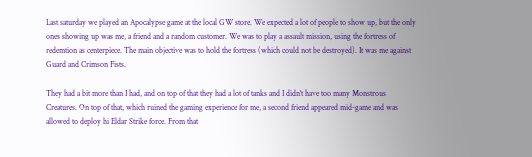Last saturday we played an Apocalypse game at the local GW store. We expected a lot of people to show up, but the only ones showing up was me, a friend and a random customer. We was to play a assault mission, using the fortress of redemtion as centerpiece. The main objective was to hold the fortress (which could not be destroyed). It was me against Guard and Crimson Fists.

They had a bit more than I had, and on top of that they had a lot of tanks and I didn't have too many Monstrous Creatures. On top of that, which ruined the gaming experience for me, a second friend appeared mid-game and was allowed to deploy hi Eldar Strike force. From that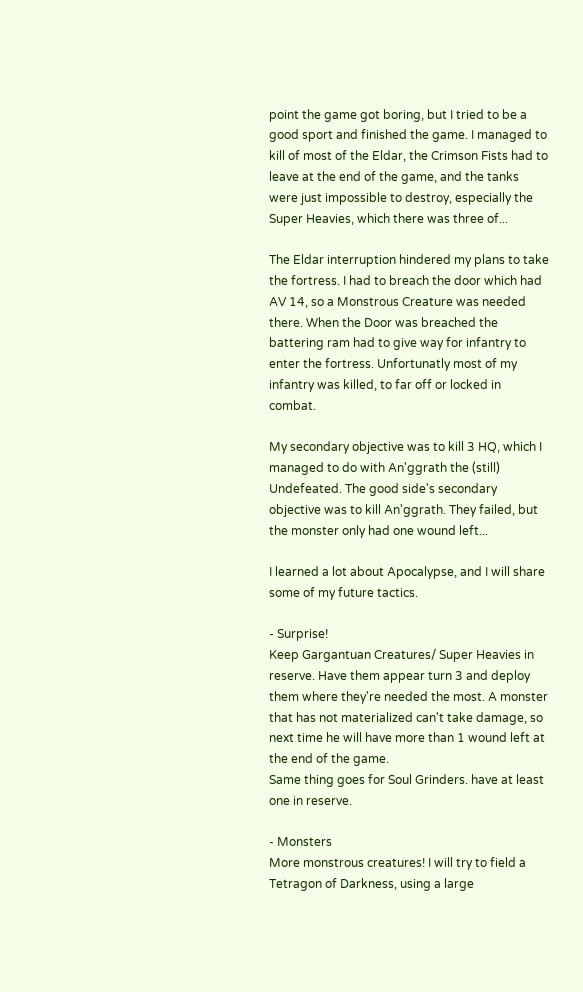point the game got boring, but I tried to be a good sport and finished the game. I managed to kill of most of the Eldar, the Crimson Fists had to leave at the end of the game, and the tanks were just impossible to destroy, especially the Super Heavies, which there was three of...

The Eldar interruption hindered my plans to take the fortress. I had to breach the door which had AV 14, so a Monstrous Creature was needed there. When the Door was breached the battering ram had to give way for infantry to enter the fortress. Unfortunatly most of my infantry was killed, to far off or locked in combat.

My secondary objective was to kill 3 HQ, which I managed to do with An'ggrath the (still) Undefeated. The good side's secondary objective was to kill An'ggrath. They failed, but the monster only had one wound left...

I learned a lot about Apocalypse, and I will share some of my future tactics.

- Surprise!
Keep Gargantuan Creatures/ Super Heavies in reserve. Have them appear turn 3 and deploy them where they're needed the most. A monster that has not materialized can't take damage, so next time he will have more than 1 wound left at the end of the game.
Same thing goes for Soul Grinders. have at least one in reserve.

- Monsters
More monstrous creatures! I will try to field a Tetragon of Darkness, using a large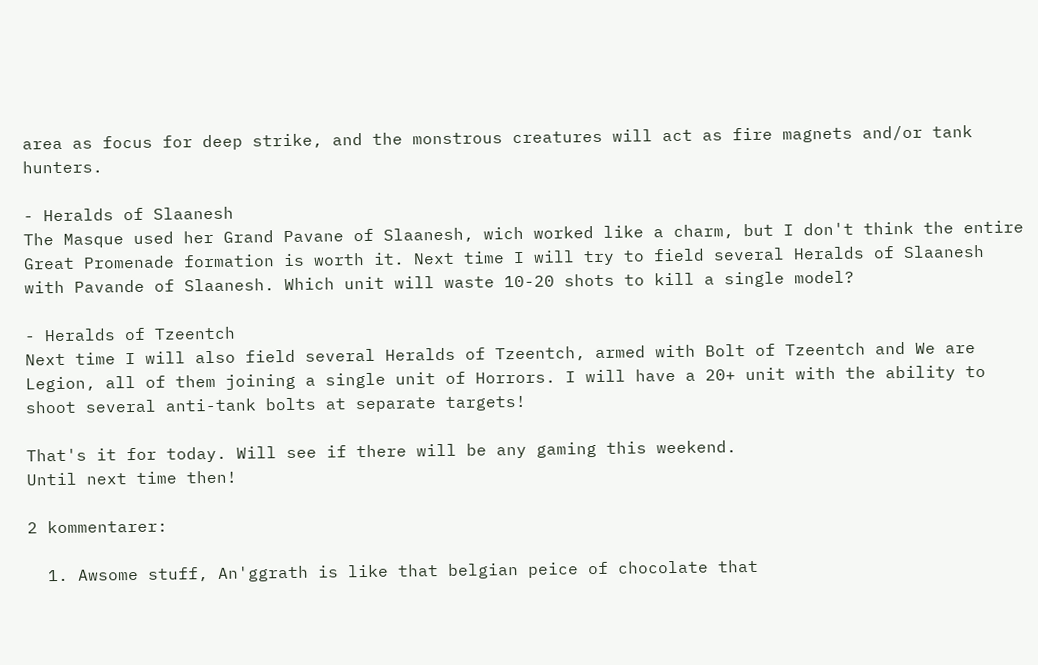area as focus for deep strike, and the monstrous creatures will act as fire magnets and/or tank hunters.

- Heralds of Slaanesh
The Masque used her Grand Pavane of Slaanesh, wich worked like a charm, but I don't think the entire Great Promenade formation is worth it. Next time I will try to field several Heralds of Slaanesh with Pavande of Slaanesh. Which unit will waste 10-20 shots to kill a single model?

- Heralds of Tzeentch
Next time I will also field several Heralds of Tzeentch, armed with Bolt of Tzeentch and We are Legion, all of them joining a single unit of Horrors. I will have a 20+ unit with the ability to shoot several anti-tank bolts at separate targets!

That's it for today. Will see if there will be any gaming this weekend.
Until next time then!

2 kommentarer:

  1. Awsome stuff, An'ggrath is like that belgian peice of chocolate that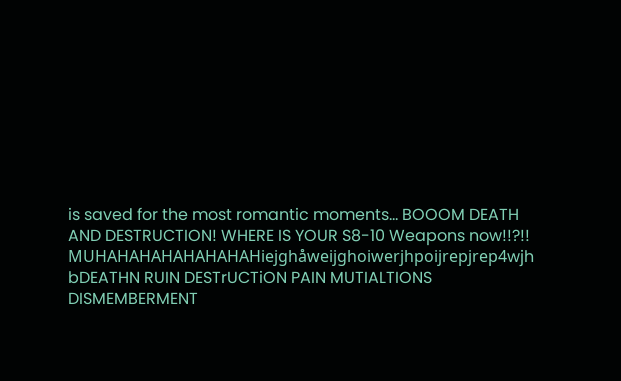is saved for the most romantic moments... BOOOM DEATH AND DESTRUCTION! WHERE IS YOUR S8-10 Weapons now!!?!! MUHAHAHAHAHAHAHAHiejghåweijghoiwerjhpoijrepjrep4wjh bDEATHN RUIN DESTrUCTiON PAIN MUTIALTIONS DISMEMBERMENT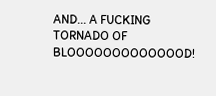AND... A FUCKING TORNADO OF BLOOOOOOOOOOOOOD!